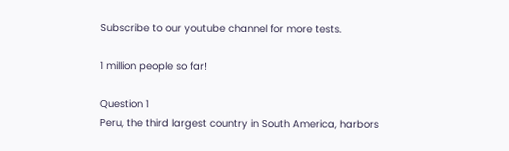Subscribe to our youtube channel for more tests.

1 million people so far!

Question 1
Peru, the third largest country in South America, harbors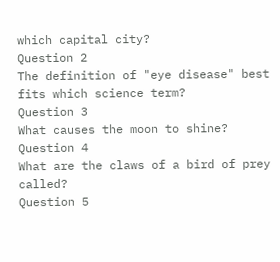which capital city?
Question 2
The definition of "eye disease" best fits which science term?
Question 3
What causes the moon to shine?
Question 4
What are the claws of a bird of prey called?
Question 5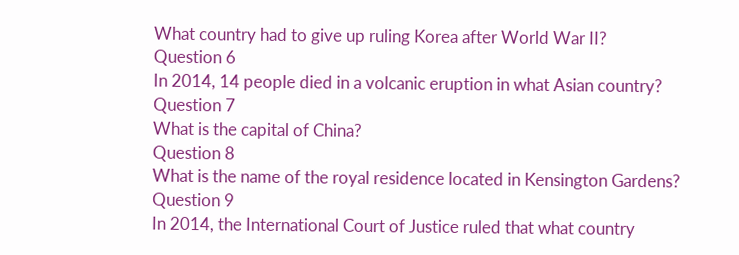What country had to give up ruling Korea after World War II?
Question 6
In 2014, 14 people died in a volcanic eruption in what Asian country?
Question 7
What is the capital of China?
Question 8
What is the name of the royal residence located in Kensington Gardens?
Question 9
In 2014, the International Court of Justice ruled that what country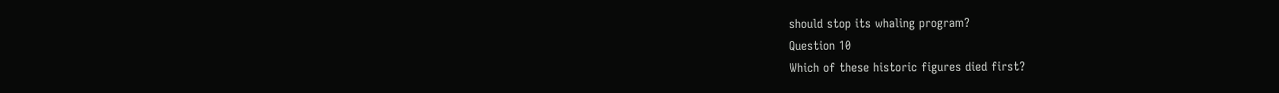should stop its whaling program?
Question 10
Which of these historic figures died first?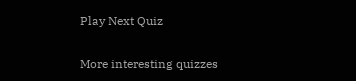Play Next Quiz

More interesting quizzes